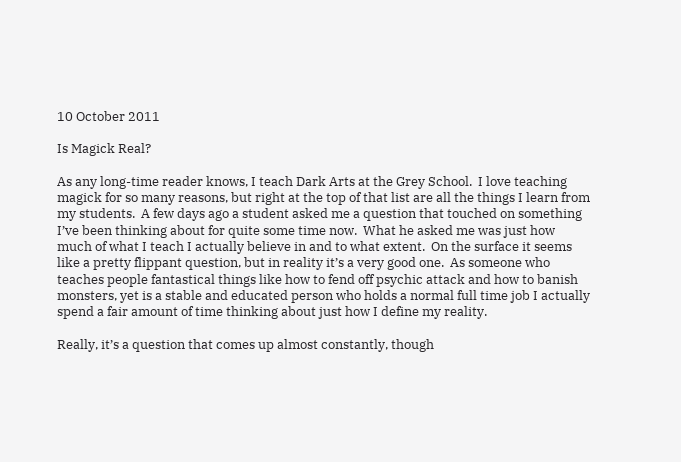10 October 2011

Is Magick Real?

As any long-time reader knows, I teach Dark Arts at the Grey School.  I love teaching magick for so many reasons, but right at the top of that list are all the things I learn from my students.  A few days ago a student asked me a question that touched on something I’ve been thinking about for quite some time now.  What he asked me was just how much of what I teach I actually believe in and to what extent.  On the surface it seems like a pretty flippant question, but in reality it’s a very good one.  As someone who teaches people fantastical things like how to fend off psychic attack and how to banish monsters, yet is a stable and educated person who holds a normal full time job I actually spend a fair amount of time thinking about just how I define my reality.

Really, it’s a question that comes up almost constantly, though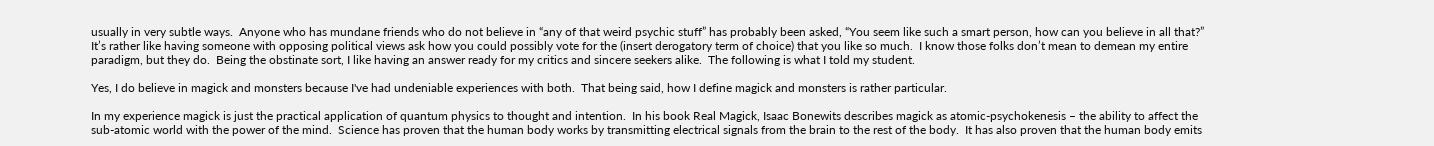usually in very subtle ways.  Anyone who has mundane friends who do not believe in “any of that weird psychic stuff” has probably been asked, “You seem like such a smart person, how can you believe in all that?”  It’s rather like having someone with opposing political views ask how you could possibly vote for the (insert derogatory term of choice) that you like so much.  I know those folks don’t mean to demean my entire paradigm, but they do.  Being the obstinate sort, I like having an answer ready for my critics and sincere seekers alike.  The following is what I told my student.

Yes, I do believe in magick and monsters because I've had undeniable experiences with both.  That being said, how I define magick and monsters is rather particular.

In my experience magick is just the practical application of quantum physics to thought and intention.  In his book Real Magick, Isaac Bonewits describes magick as atomic-psychokenesis – the ability to affect the sub-atomic world with the power of the mind.  Science has proven that the human body works by transmitting electrical signals from the brain to the rest of the body.  It has also proven that the human body emits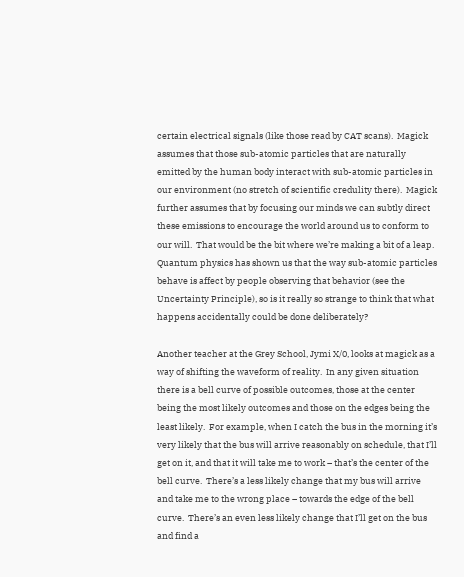certain electrical signals (like those read by CAT scans).  Magick assumes that those sub-atomic particles that are naturally emitted by the human body interact with sub-atomic particles in our environment (no stretch of scientific credulity there).  Magick further assumes that by focusing our minds we can subtly direct these emissions to encourage the world around us to conform to our will.  That would be the bit where we’re making a bit of a leap.  Quantum physics has shown us that the way sub-atomic particles behave is affect by people observing that behavior (see the Uncertainty Principle), so is it really so strange to think that what happens accidentally could be done deliberately?

Another teacher at the Grey School, Jymi X/0, looks at magick as a way of shifting the waveform of reality.  In any given situation there is a bell curve of possible outcomes, those at the center being the most likely outcomes and those on the edges being the least likely.  For example, when I catch the bus in the morning it’s very likely that the bus will arrive reasonably on schedule, that I’ll get on it, and that it will take me to work – that’s the center of the bell curve.  There’s a less likely change that my bus will arrive and take me to the wrong place – towards the edge of the bell curve.  There’s an even less likely change that I’ll get on the bus and find a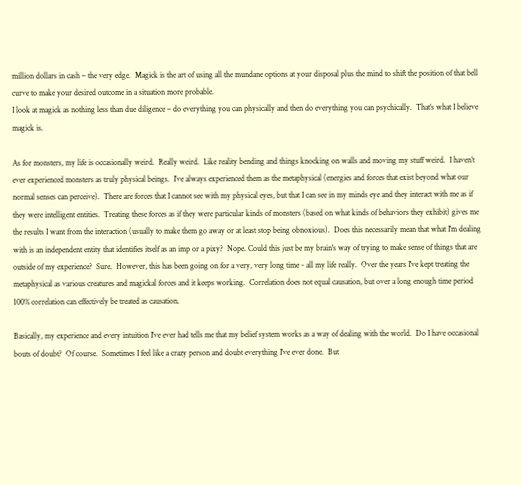million dollars in cash – the very edge.  Magick is the art of using all the mundane options at your disposal plus the mind to shift the position of that bell curve to make your desired outcome in a situation more probable.
I look at magick as nothing less than due diligence – do everything you can physically and then do everything you can psychically.  That’s what I believe magick is.

As for monsters, my life is occasionally weird.  Really weird.  Like reality bending and things knocking on walls and moving my stuff weird.  I haven’t ever experienced monsters as truly physical beings.  I’ve always experienced them as the metaphysical (energies and forces that exist beyond what our normal senses can perceive).  There are forces that I cannot see with my physical eyes, but that I can see in my minds eye and they interact with me as if they were intelligent entities.  Treating these forces as if they were particular kinds of monsters (based on what kinds of behaviors they exhibit) gives me the results I want from the interaction (usually to make them go away or at least stop being obnoxious).  Does this necessarily mean that what I'm dealing with is an independent entity that identifies itself as an imp or a pixy?  Nope. Could this just be my brain's way of trying to make sense of things that are outside of my experience?  Sure.  However, this has been going on for a very, very long time - all my life really.  Over the years I've kept treating the metaphysical as various creatures and magickal forces and it keeps working.  Correlation does not equal causation, but over a long enough time period 100% correlation can effectively be treated as causation.

Basically, my experience and every intuition I've ever had tells me that my belief system works as a way of dealing with the world.  Do I have occasional bouts of doubt?  Of course.  Sometimes I feel like a crazy person and doubt everything I've ever done.  But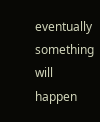eventually something will happen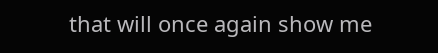that will once again show me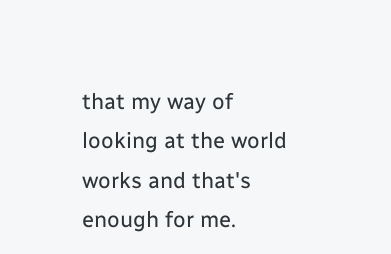that my way of looking at the world works and that's enough for me.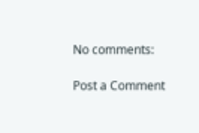No comments:

Post a Comment